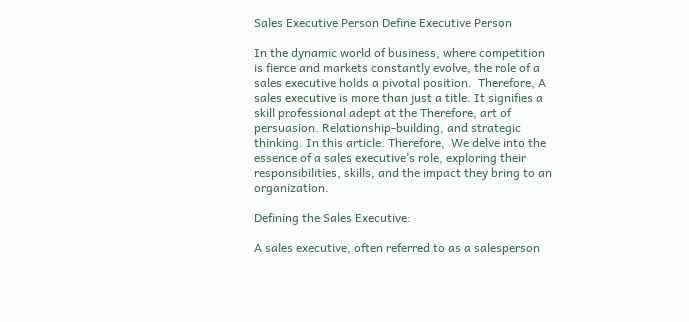Sales Executive Person Define Executive Person

In the dynamic world of business, where competition is fierce and markets constantly evolve, the role of a sales executive holds a pivotal position.  Therefore, A sales executive is more than just a title. It signifies a skill professional adept at the Therefore, art of persuasion. Relationship-building, and strategic thinking. In this article. Therefore,  We delve into the essence of a sales executive’s role, exploring their responsibilities, skills, and the impact they bring to an organization.

Defining the Sales Executive:

A sales executive, often referred to as a salesperson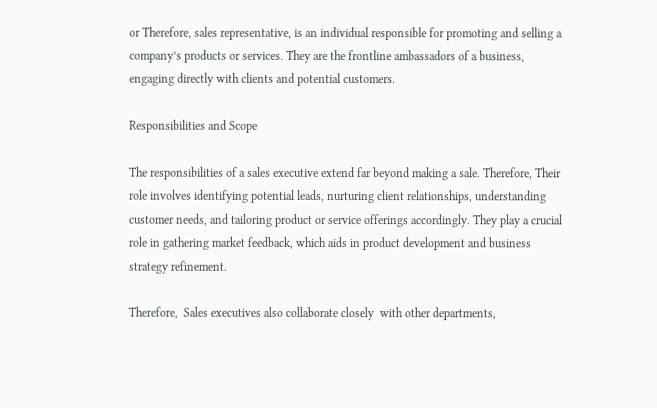or Therefore, sales representative, is an individual responsible for promoting and selling a company’s products or services. They are the frontline ambassadors of a business, engaging directly with clients and potential customers.

Responsibilities and Scope

The responsibilities of a sales executive extend far beyond making a sale. Therefore, Their role involves identifying potential leads, nurturing client relationships, understanding customer needs, and tailoring product or service offerings accordingly. They play a crucial role in gathering market feedback, which aids in product development and business strategy refinement.

Therefore,  Sales executives also collaborate closely  with other departments,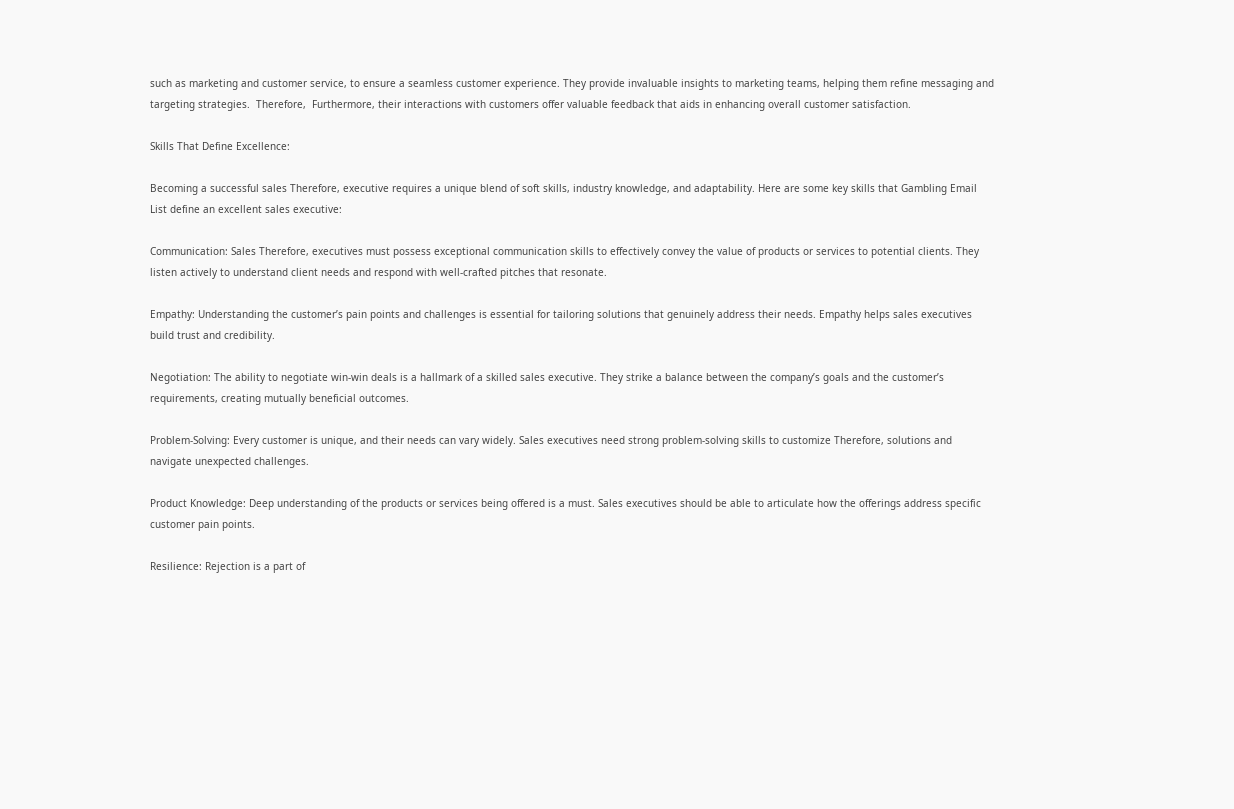such as marketing and customer service, to ensure a seamless customer experience. They provide invaluable insights to marketing teams, helping them refine messaging and targeting strategies.  Therefore,  Furthermore, their interactions with customers offer valuable feedback that aids in enhancing overall customer satisfaction.

Skills That Define Excellence:

Becoming a successful sales Therefore, executive requires a unique blend of soft skills, industry knowledge, and adaptability. Here are some key skills that Gambling Email List define an excellent sales executive:

Communication: Sales Therefore, executives must possess exceptional communication skills to effectively convey the value of products or services to potential clients. They listen actively to understand client needs and respond with well-crafted pitches that resonate.

Empathy: Understanding the customer’s pain points and challenges is essential for tailoring solutions that genuinely address their needs. Empathy helps sales executives build trust and credibility.

Negotiation: The ability to negotiate win-win deals is a hallmark of a skilled sales executive. They strike a balance between the company’s goals and the customer’s requirements, creating mutually beneficial outcomes.

Problem-Solving: Every customer is unique, and their needs can vary widely. Sales executives need strong problem-solving skills to customize Therefore, solutions and navigate unexpected challenges.

Product Knowledge: Deep understanding of the products or services being offered is a must. Sales executives should be able to articulate how the offerings address specific customer pain points.

Resilience: Rejection is a part of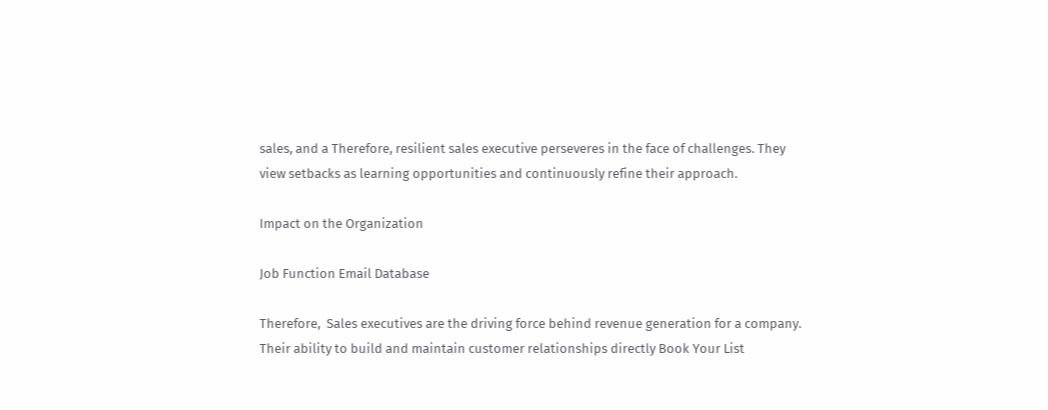sales, and a Therefore, resilient sales executive perseveres in the face of challenges. They view setbacks as learning opportunities and continuously refine their approach.

Impact on the Organization

Job Function Email Database

Therefore,  Sales executives are the driving force behind revenue generation for a company. Their ability to build and maintain customer relationships directly Book Your List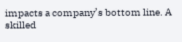impacts a company’s bottom line. A skilled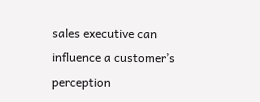sales executive can influence a customer’s perception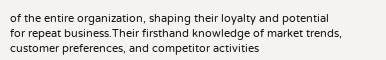of the entire organization, shaping their loyalty and potential for repeat business.Their firsthand knowledge of market trends, customer preferences, and competitor activities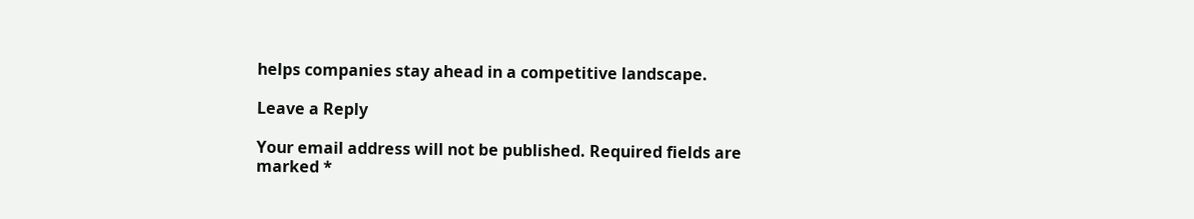helps companies stay ahead in a competitive landscape.

Leave a Reply

Your email address will not be published. Required fields are marked *